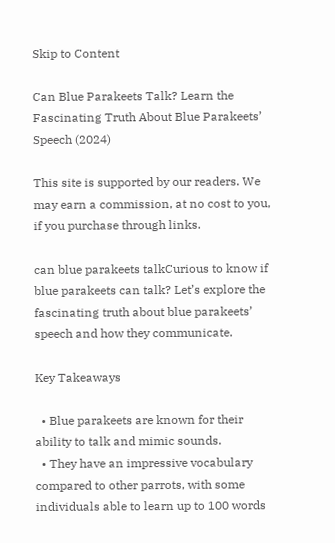Skip to Content

Can Blue Parakeets Talk? Learn the Fascinating Truth About Blue Parakeets’ Speech (2024)

This site is supported by our readers. We may earn a commission, at no cost to you, if you purchase through links.

can blue parakeets talkCurious to know if blue parakeets can talk? Let’s explore the fascinating truth about blue parakeets’ speech and how they communicate.

Key Takeaways

  • Blue parakeets are known for their ability to talk and mimic sounds.
  • They have an impressive vocabulary compared to other parrots, with some individuals able to learn up to 100 words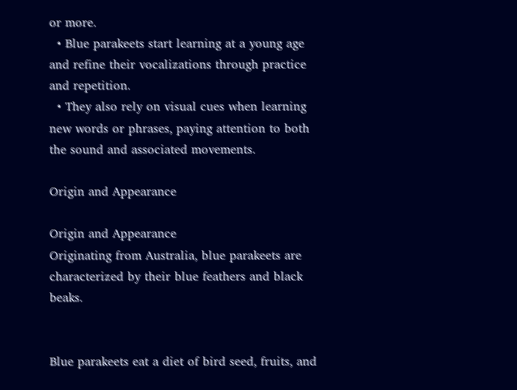or more.
  • Blue parakeets start learning at a young age and refine their vocalizations through practice and repetition.
  • They also rely on visual cues when learning new words or phrases, paying attention to both the sound and associated movements.

Origin and Appearance

Origin and Appearance
Originating from Australia, blue parakeets are characterized by their blue feathers and black beaks.


Blue parakeets eat a diet of bird seed, fruits, and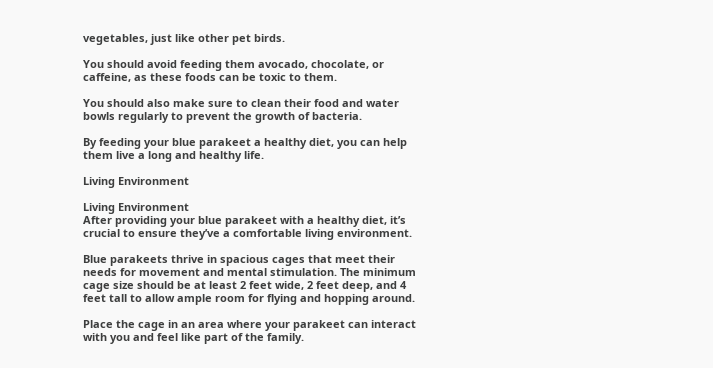vegetables, just like other pet birds.

You should avoid feeding them avocado, chocolate, or caffeine, as these foods can be toxic to them.

You should also make sure to clean their food and water bowls regularly to prevent the growth of bacteria.

By feeding your blue parakeet a healthy diet, you can help them live a long and healthy life.

Living Environment

Living Environment
After providing your blue parakeet with a healthy diet, it’s crucial to ensure they’ve a comfortable living environment.

Blue parakeets thrive in spacious cages that meet their needs for movement and mental stimulation. The minimum cage size should be at least 2 feet wide, 2 feet deep, and 4 feet tall to allow ample room for flying and hopping around.

Place the cage in an area where your parakeet can interact with you and feel like part of the family.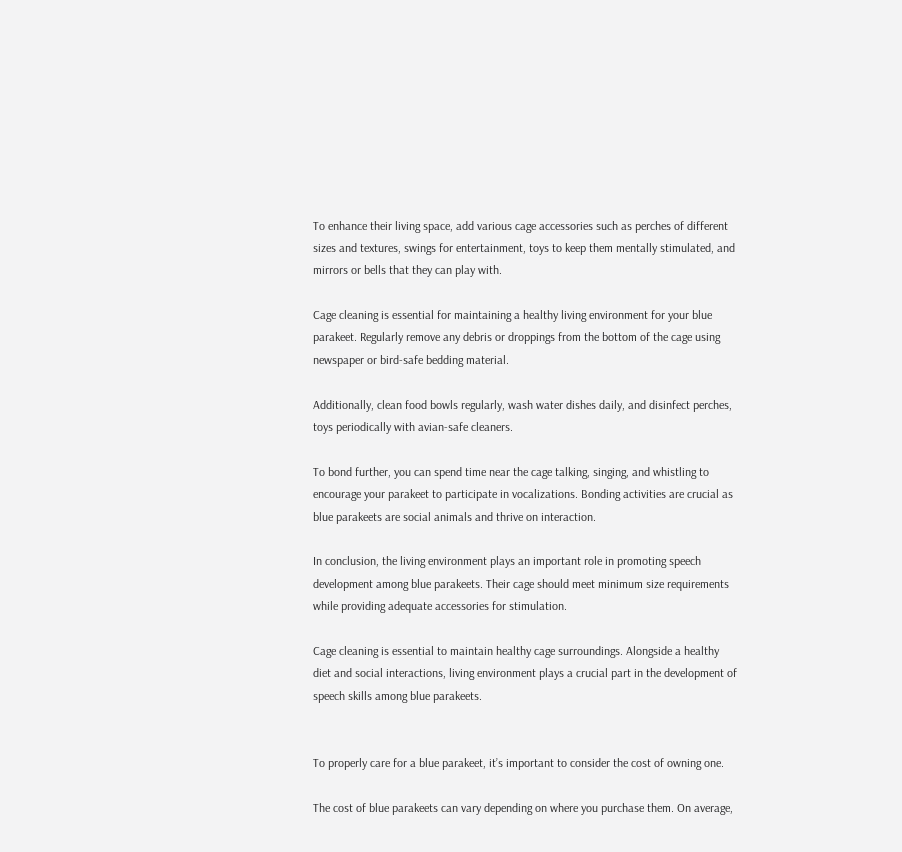To enhance their living space, add various cage accessories such as perches of different sizes and textures, swings for entertainment, toys to keep them mentally stimulated, and mirrors or bells that they can play with.

Cage cleaning is essential for maintaining a healthy living environment for your blue parakeet. Regularly remove any debris or droppings from the bottom of the cage using newspaper or bird-safe bedding material.

Additionally, clean food bowls regularly, wash water dishes daily, and disinfect perches, toys periodically with avian-safe cleaners.

To bond further, you can spend time near the cage talking, singing, and whistling to encourage your parakeet to participate in vocalizations. Bonding activities are crucial as blue parakeets are social animals and thrive on interaction.

In conclusion, the living environment plays an important role in promoting speech development among blue parakeets. Their cage should meet minimum size requirements while providing adequate accessories for stimulation.

Cage cleaning is essential to maintain healthy cage surroundings. Alongside a healthy diet and social interactions, living environment plays a crucial part in the development of speech skills among blue parakeets.


To properly care for a blue parakeet, it’s important to consider the cost of owning one.

The cost of blue parakeets can vary depending on where you purchase them. On average,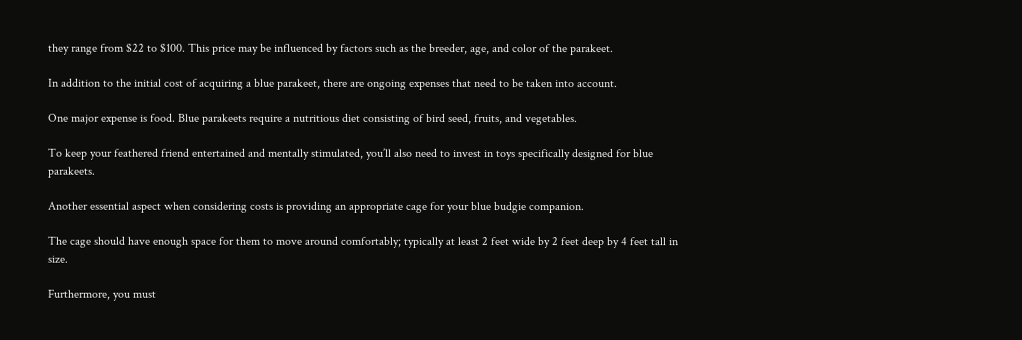they range from $22 to $100. This price may be influenced by factors such as the breeder, age, and color of the parakeet.

In addition to the initial cost of acquiring a blue parakeet, there are ongoing expenses that need to be taken into account.

One major expense is food. Blue parakeets require a nutritious diet consisting of bird seed, fruits, and vegetables.

To keep your feathered friend entertained and mentally stimulated, you’ll also need to invest in toys specifically designed for blue parakeets.

Another essential aspect when considering costs is providing an appropriate cage for your blue budgie companion.

The cage should have enough space for them to move around comfortably; typically at least 2 feet wide by 2 feet deep by 4 feet tall in size.

Furthermore, you must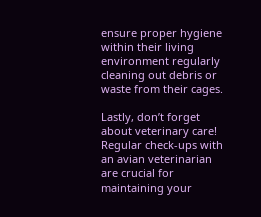ensure proper hygiene within their living environment regularly cleaning out debris or waste from their cages.

Lastly, don’t forget about veterinary care! Regular check-ups with an avian veterinarian are crucial for maintaining your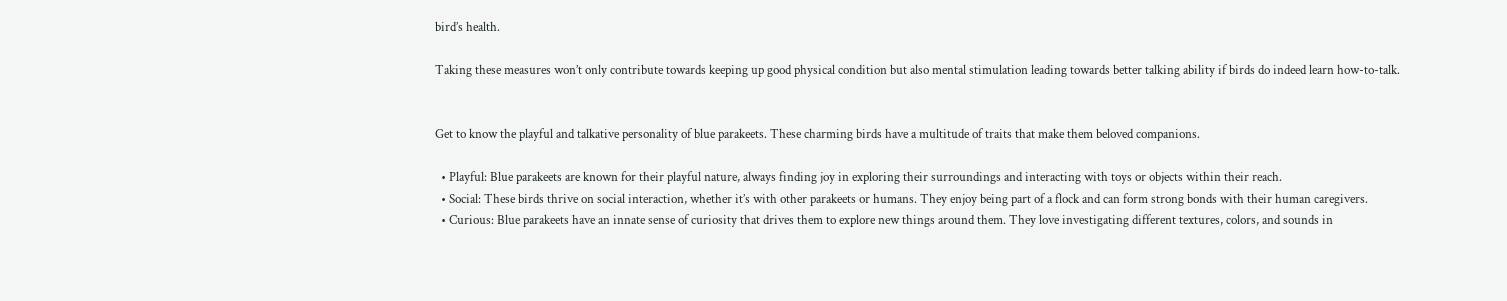bird’s health.

Taking these measures won’t only contribute towards keeping up good physical condition but also mental stimulation leading towards better talking ability if birds do indeed learn how-to-talk.


Get to know the playful and talkative personality of blue parakeets. These charming birds have a multitude of traits that make them beloved companions.

  • Playful: Blue parakeets are known for their playful nature, always finding joy in exploring their surroundings and interacting with toys or objects within their reach.
  • Social: These birds thrive on social interaction, whether it’s with other parakeets or humans. They enjoy being part of a flock and can form strong bonds with their human caregivers.
  • Curious: Blue parakeets have an innate sense of curiosity that drives them to explore new things around them. They love investigating different textures, colors, and sounds in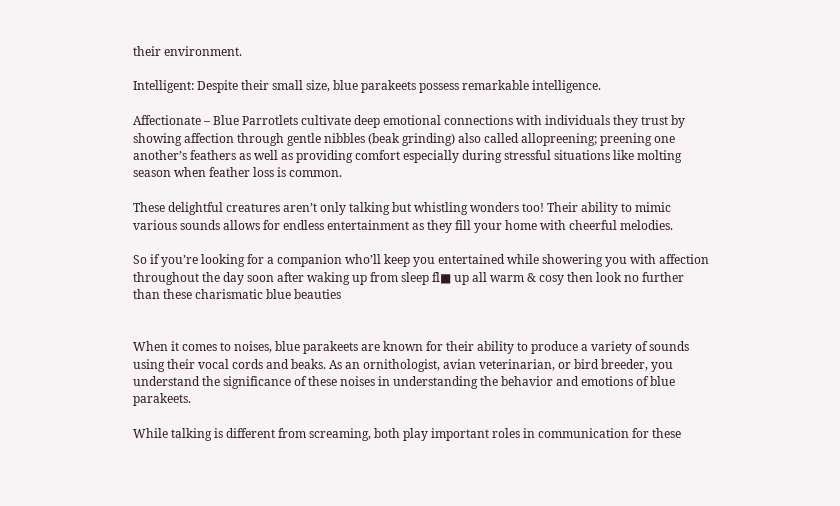their environment.

Intelligent: Despite their small size, blue parakeets possess remarkable intelligence.

Affectionate – Blue Parrotlets cultivate deep emotional connections with individuals they trust by showing affection through gentle nibbles (beak grinding) also called allopreening; preening one another’s feathers as well as providing comfort especially during stressful situations like molting season when feather loss is common.

These delightful creatures aren’t only talking but whistling wonders too! Their ability to mimic various sounds allows for endless entertainment as they fill your home with cheerful melodies.

So if you’re looking for a companion who’ll keep you entertained while showering you with affection throughout the day soon after waking up from sleep fl■ up all warm & cosy then look no further than these charismatic blue beauties


When it comes to noises, blue parakeets are known for their ability to produce a variety of sounds using their vocal cords and beaks. As an ornithologist, avian veterinarian, or bird breeder, you understand the significance of these noises in understanding the behavior and emotions of blue parakeets.

While talking is different from screaming, both play important roles in communication for these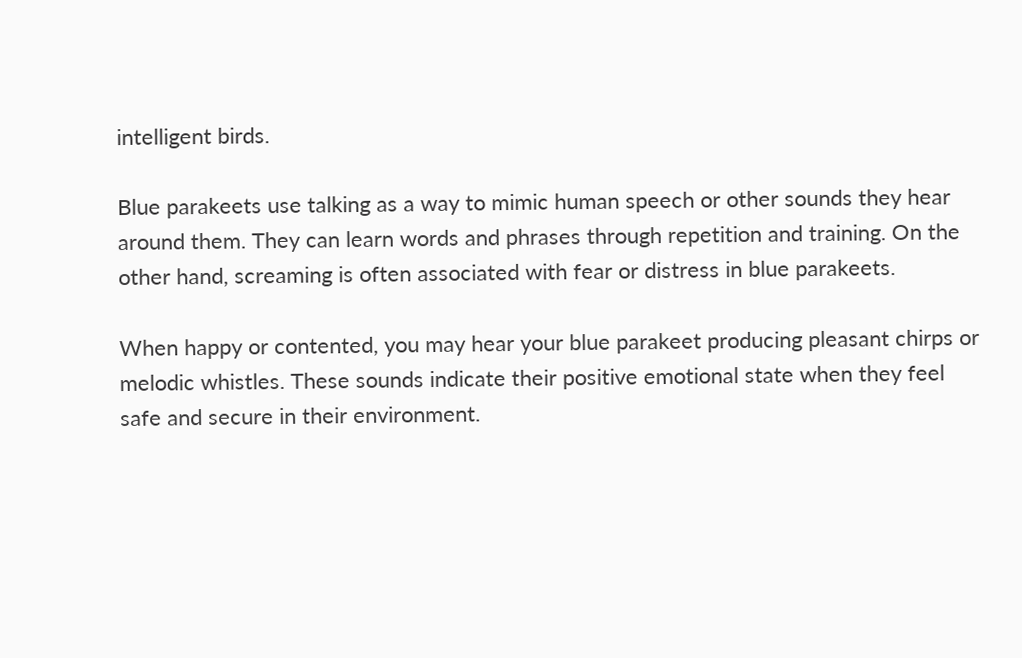intelligent birds.

Blue parakeets use talking as a way to mimic human speech or other sounds they hear around them. They can learn words and phrases through repetition and training. On the other hand, screaming is often associated with fear or distress in blue parakeets.

When happy or contented, you may hear your blue parakeet producing pleasant chirps or melodic whistles. These sounds indicate their positive emotional state when they feel safe and secure in their environment.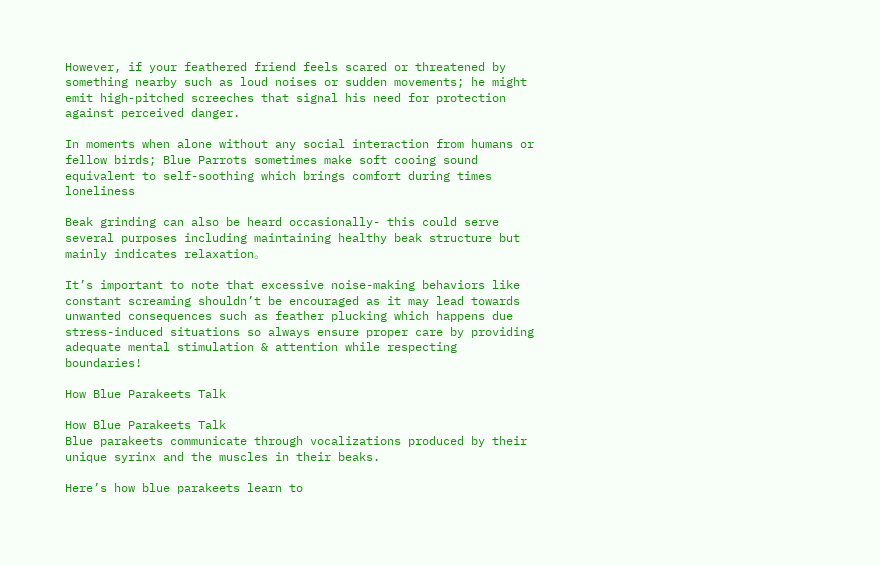However, if your feathered friend feels scared or threatened by something nearby such as loud noises or sudden movements; he might emit high-pitched screeches that signal his need for protection against perceived danger.

In moments when alone without any social interaction from humans or fellow birds; Blue Parrots sometimes make soft cooing sound equivalent to self-soothing which brings comfort during times loneliness

Beak grinding can also be heard occasionally- this could serve several purposes including maintaining healthy beak structure but mainly indicates relaxation。

It’s important to note that excessive noise-making behaviors like constant screaming shouldn’t be encouraged as it may lead towards unwanted consequences such as feather plucking which happens due stress-induced situations so always ensure proper care by providing adequate mental stimulation & attention while respecting boundaries!

How Blue Parakeets Talk

How Blue Parakeets Talk
Blue parakeets communicate through vocalizations produced by their unique syrinx and the muscles in their beaks.

Here’s how blue parakeets learn to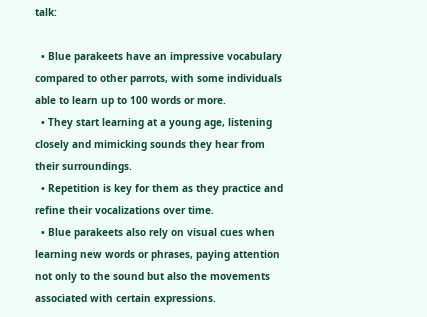talk:

  • Blue parakeets have an impressive vocabulary compared to other parrots, with some individuals able to learn up to 100 words or more.
  • They start learning at a young age, listening closely and mimicking sounds they hear from their surroundings.
  • Repetition is key for them as they practice and refine their vocalizations over time.
  • Blue parakeets also rely on visual cues when learning new words or phrases, paying attention not only to the sound but also the movements associated with certain expressions.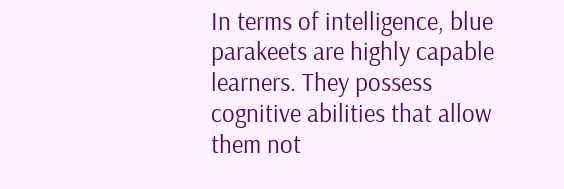In terms of intelligence, blue parakeets are highly capable learners. They possess cognitive abilities that allow them not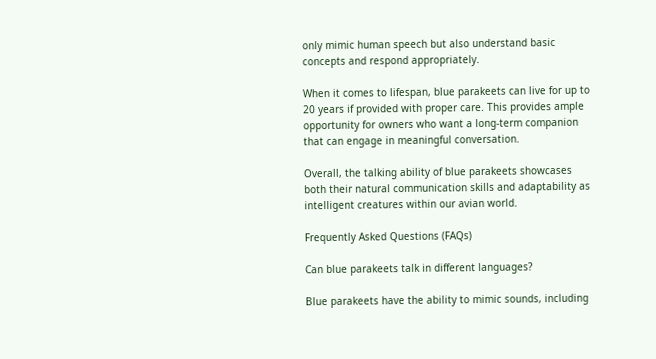only mimic human speech but also understand basic concepts and respond appropriately.

When it comes to lifespan, blue parakeets can live for up to 20 years if provided with proper care. This provides ample opportunity for owners who want a long-term companion that can engage in meaningful conversation.

Overall, the talking ability of blue parakeets showcases both their natural communication skills and adaptability as intelligent creatures within our avian world.

Frequently Asked Questions (FAQs)

Can blue parakeets talk in different languages?

Blue parakeets have the ability to mimic sounds, including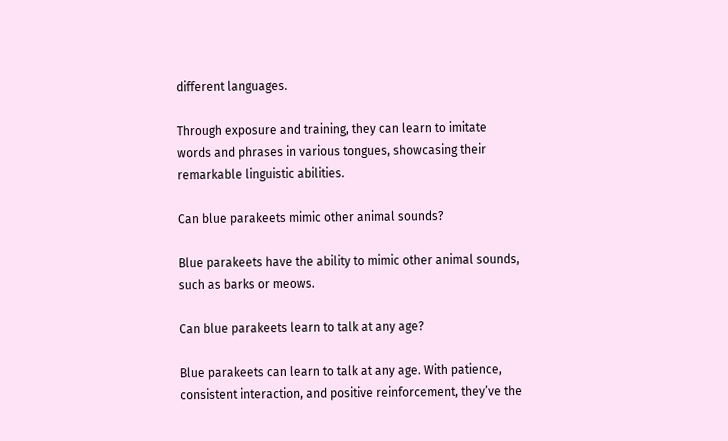different languages.

Through exposure and training, they can learn to imitate words and phrases in various tongues, showcasing their remarkable linguistic abilities.

Can blue parakeets mimic other animal sounds?

Blue parakeets have the ability to mimic other animal sounds, such as barks or meows.

Can blue parakeets learn to talk at any age?

Blue parakeets can learn to talk at any age. With patience, consistent interaction, and positive reinforcement, they’ve the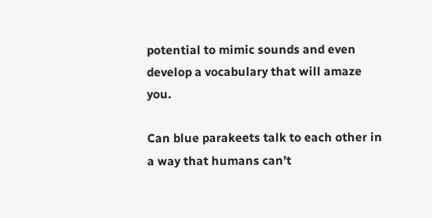potential to mimic sounds and even develop a vocabulary that will amaze you.

Can blue parakeets talk to each other in a way that humans can’t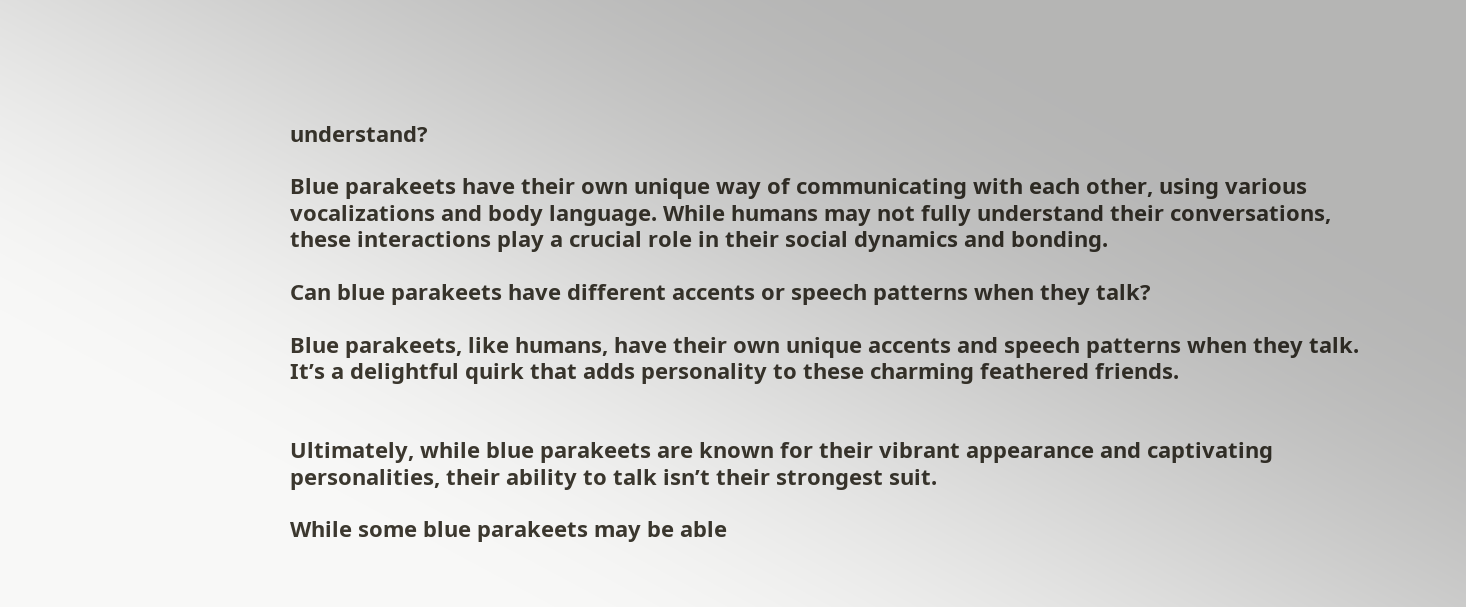understand?

Blue parakeets have their own unique way of communicating with each other, using various vocalizations and body language. While humans may not fully understand their conversations, these interactions play a crucial role in their social dynamics and bonding.

Can blue parakeets have different accents or speech patterns when they talk?

Blue parakeets, like humans, have their own unique accents and speech patterns when they talk. It’s a delightful quirk that adds personality to these charming feathered friends.


Ultimately, while blue parakeets are known for their vibrant appearance and captivating personalities, their ability to talk isn’t their strongest suit.

While some blue parakeets may be able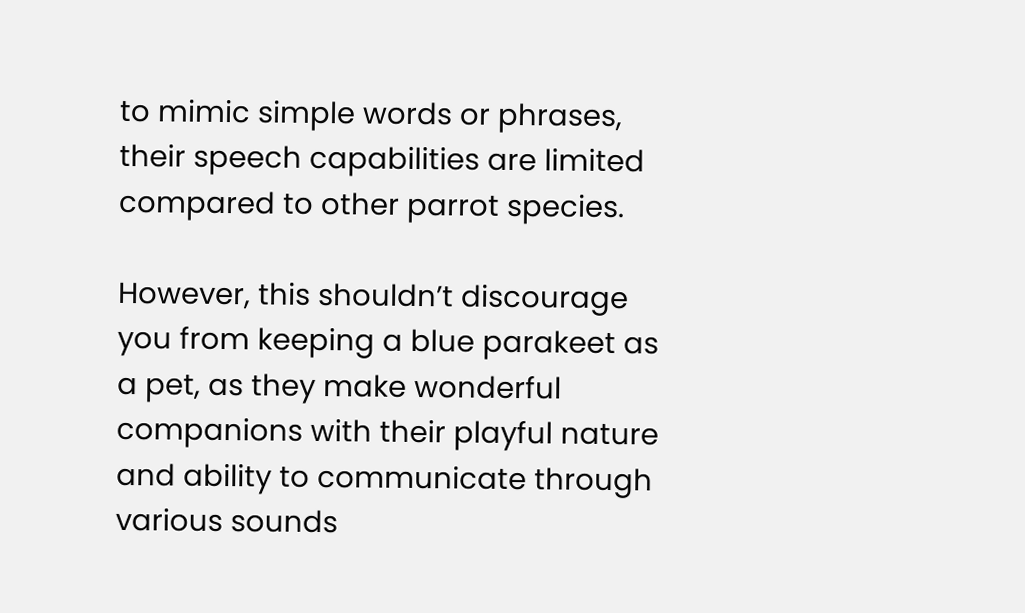to mimic simple words or phrases, their speech capabilities are limited compared to other parrot species.

However, this shouldn’t discourage you from keeping a blue parakeet as a pet, as they make wonderful companions with their playful nature and ability to communicate through various sounds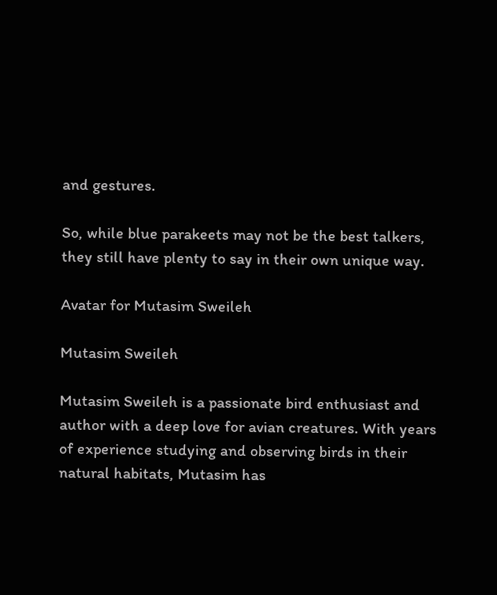and gestures.

So, while blue parakeets may not be the best talkers, they still have plenty to say in their own unique way.

Avatar for Mutasim Sweileh

Mutasim Sweileh

Mutasim Sweileh is a passionate bird enthusiast and author with a deep love for avian creatures. With years of experience studying and observing birds in their natural habitats, Mutasim has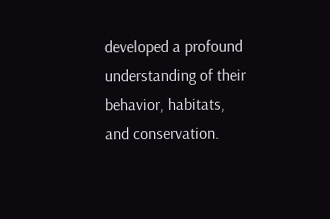developed a profound understanding of their behavior, habitats, and conservation.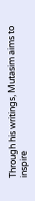Through his writings, Mutasim aims to inspire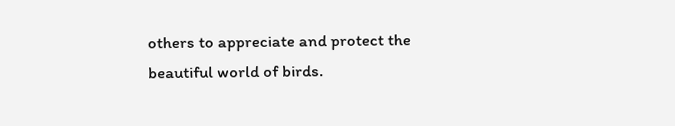others to appreciate and protect the beautiful world of birds.